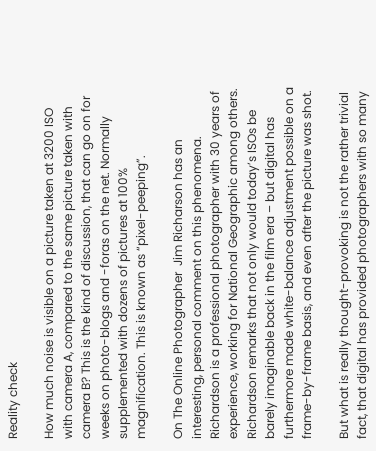Reality check

How much noise is visible on a picture taken at 3200 ISO with camera A, compared to the same picture taken with camera B? This is the kind of discussion, that can go on for weeks on photo-blogs and -foras on the net. Normally supplemented with dozens of pictures at 100% magnification. This is known as “pixel-peeping”.

On The Online Photographer  Jim Richarson has an interesting, personal comment on this phenomena. Richardson is a professional photographer with 30 years of experience, working for National Geographic among others. Richardson remarks that not only would today’s ISOs be barely imaginable back in the film era – but digital has furthermore made white-balance adjustment possible on a frame-by-frame basis, and even after the picture was shot.

But what is really thought-provoking is not the rather trivial fact, that digital has provided photographers with so many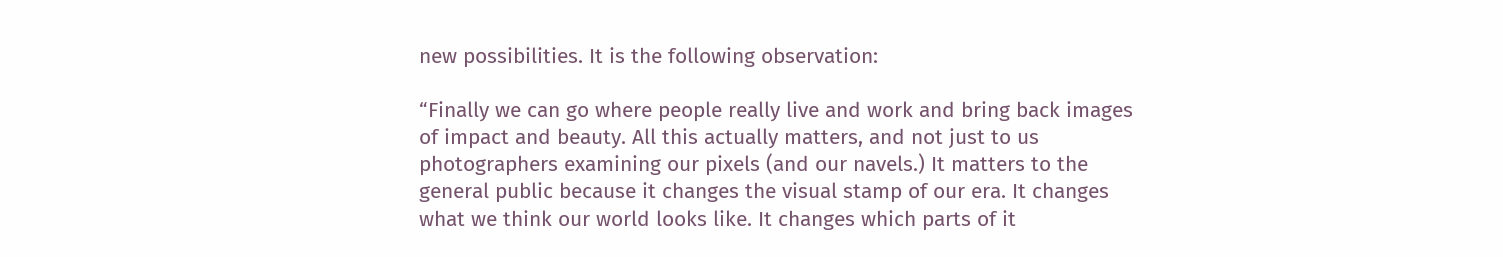new possibilities. It is the following observation:

“Finally we can go where people really live and work and bring back images of impact and beauty. All this actually matters, and not just to us photographers examining our pixels (and our navels.) It matters to the general public because it changes the visual stamp of our era. It changes what we think our world looks like. It changes which parts of it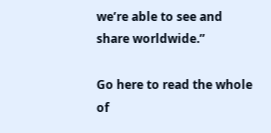we’re able to see and share worldwide.”

Go here to read the whole of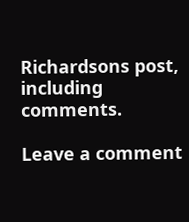Richardsons post, including comments.

Leave a comment